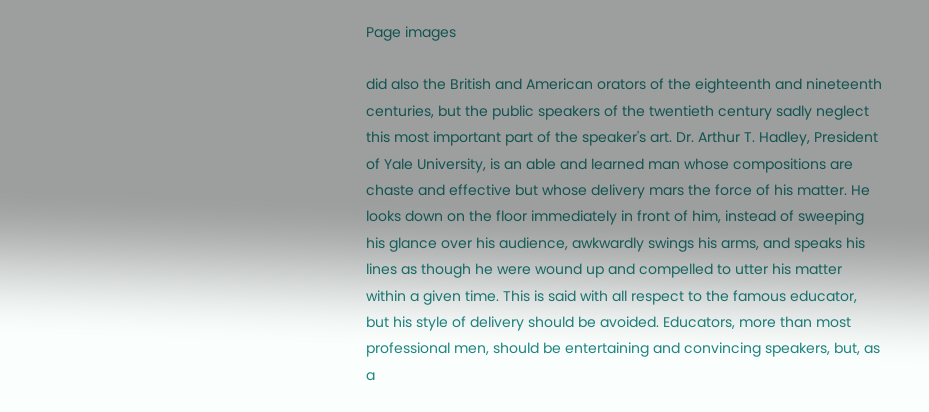Page images

did also the British and American orators of the eighteenth and nineteenth centuries, but the public speakers of the twentieth century sadly neglect this most important part of the speaker's art. Dr. Arthur T. Hadley, President of Yale University, is an able and learned man whose compositions are chaste and effective but whose delivery mars the force of his matter. He looks down on the floor immediately in front of him, instead of sweeping his glance over his audience, awkwardly swings his arms, and speaks his lines as though he were wound up and compelled to utter his matter within a given time. This is said with all respect to the famous educator, but his style of delivery should be avoided. Educators, more than most professional men, should be entertaining and convincing speakers, but, as a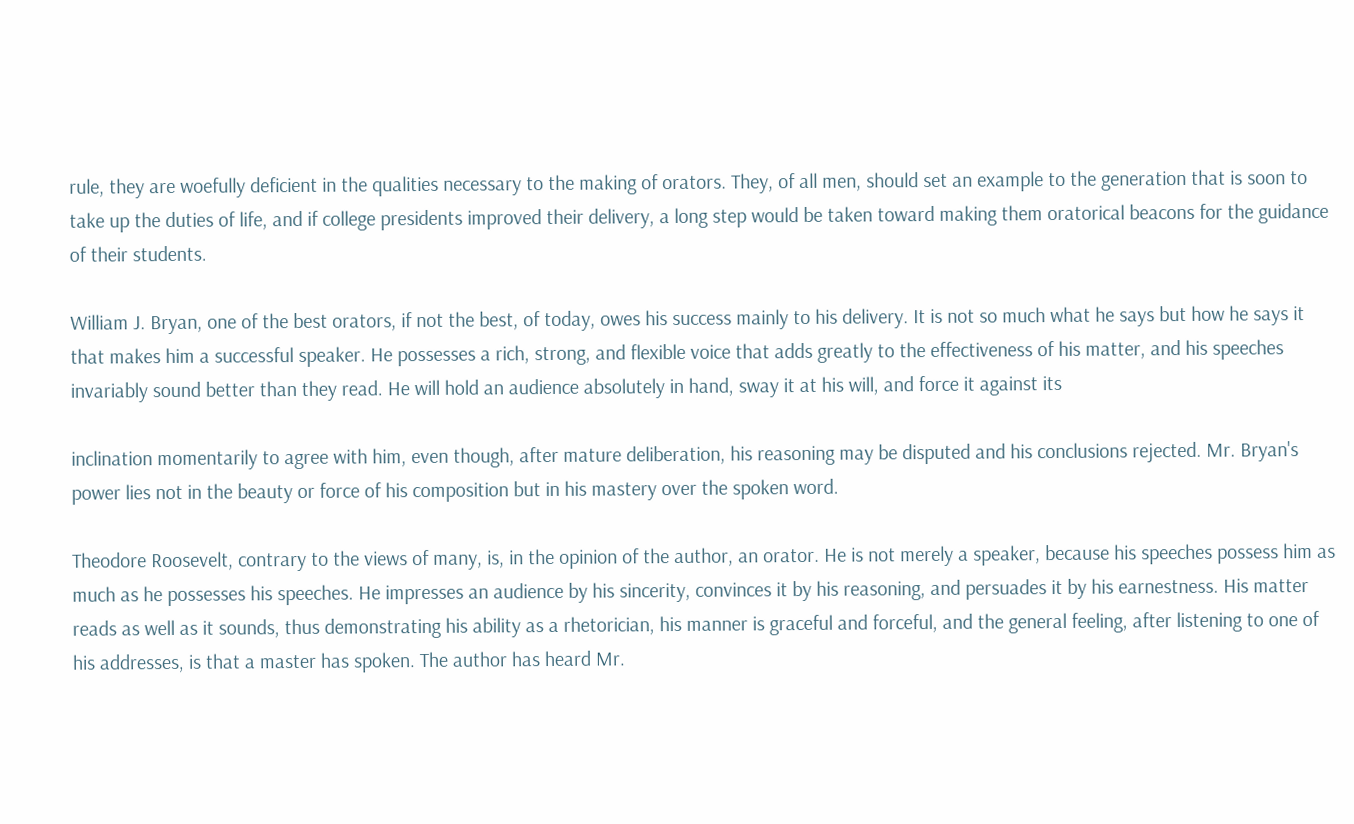rule, they are woefully deficient in the qualities necessary to the making of orators. They, of all men, should set an example to the generation that is soon to take up the duties of life, and if college presidents improved their delivery, a long step would be taken toward making them oratorical beacons for the guidance of their students.

William J. Bryan, one of the best orators, if not the best, of today, owes his success mainly to his delivery. It is not so much what he says but how he says it that makes him a successful speaker. He possesses a rich, strong, and flexible voice that adds greatly to the effectiveness of his matter, and his speeches invariably sound better than they read. He will hold an audience absolutely in hand, sway it at his will, and force it against its

inclination momentarily to agree with him, even though, after mature deliberation, his reasoning may be disputed and his conclusions rejected. Mr. Bryan's power lies not in the beauty or force of his composition but in his mastery over the spoken word.

Theodore Roosevelt, contrary to the views of many, is, in the opinion of the author, an orator. He is not merely a speaker, because his speeches possess him as much as he possesses his speeches. He impresses an audience by his sincerity, convinces it by his reasoning, and persuades it by his earnestness. His matter reads as well as it sounds, thus demonstrating his ability as a rhetorician, his manner is graceful and forceful, and the general feeling, after listening to one of his addresses, is that a master has spoken. The author has heard Mr.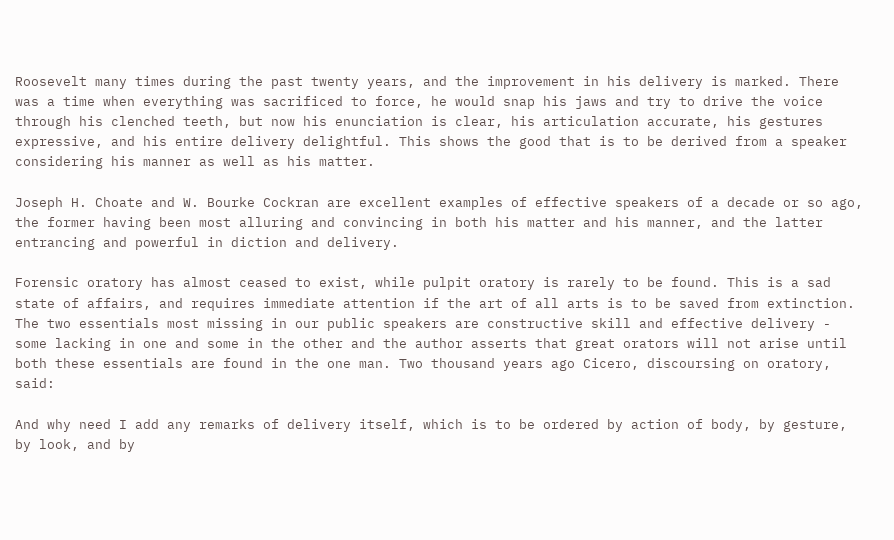Roosevelt many times during the past twenty years, and the improvement in his delivery is marked. There was a time when everything was sacrificed to force, he would snap his jaws and try to drive the voice through his clenched teeth, but now his enunciation is clear, his articulation accurate, his gestures expressive, and his entire delivery delightful. This shows the good that is to be derived from a speaker considering his manner as well as his matter.

Joseph H. Choate and W. Bourke Cockran are excellent examples of effective speakers of a decade or so ago, the former having been most alluring and convincing in both his matter and his manner, and the latter entrancing and powerful in diction and delivery.

Forensic oratory has almost ceased to exist, while pulpit oratory is rarely to be found. This is a sad state of affairs, and requires immediate attention if the art of all arts is to be saved from extinction. The two essentials most missing in our public speakers are constructive skill and effective delivery - some lacking in one and some in the other and the author asserts that great orators will not arise until both these essentials are found in the one man. Two thousand years ago Cicero, discoursing on oratory, said:

And why need I add any remarks of delivery itself, which is to be ordered by action of body, by gesture, by look, and by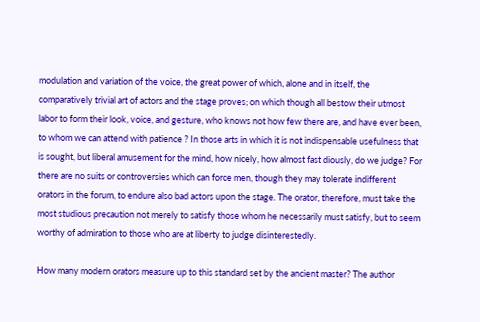modulation and variation of the voice, the great power of which, alone and in itself, the comparatively trivial art of actors and the stage proves; on which though all bestow their utmost labor to form their look, voice, and gesture, who knows not how few there are, and have ever been, to whom we can attend with patience ? In those arts in which it is not indispensable usefulness that is sought, but liberal amusement for the mind, how nicely, how almost fast diously, do we judge? For there are no suits or controversies which can force men, though they may tolerate indifferent orators in the forum, to endure also bad actors upon the stage. The orator, therefore, must take the most studious precaution not merely to satisfy those whom he necessarily must satisfy, but to seem worthy of admiration to those who are at liberty to judge disinterestedly.

How many modern orators measure up to this standard set by the ancient master? The author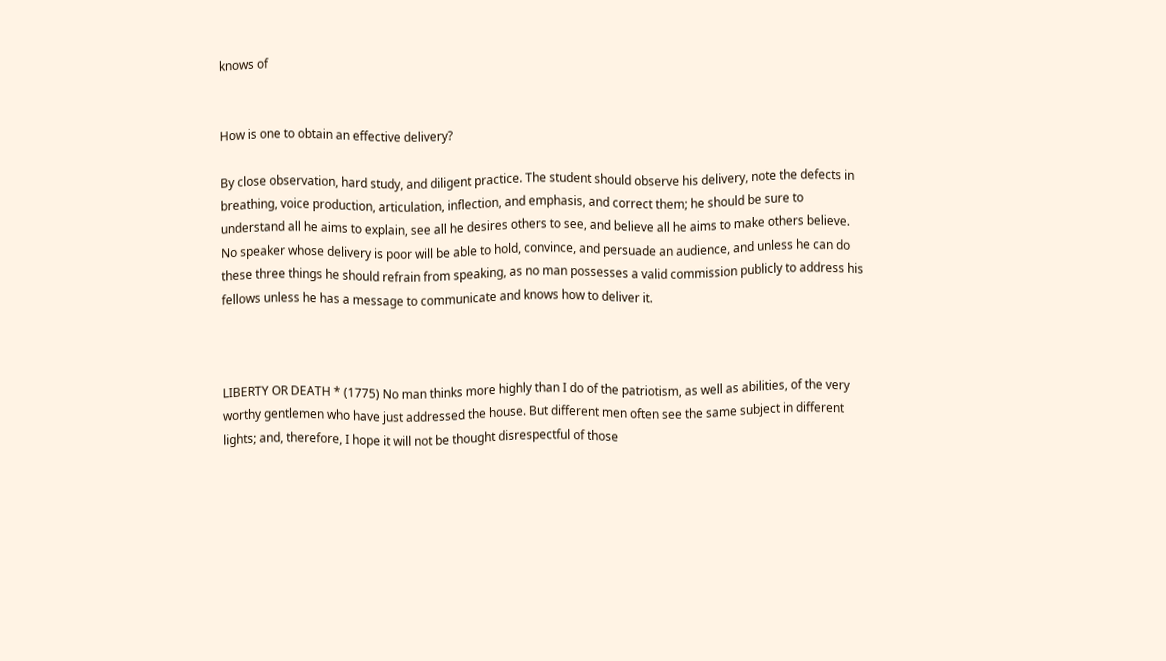knows of


How is one to obtain an effective delivery?

By close observation, hard study, and diligent practice. The student should observe his delivery, note the defects in breathing, voice production, articulation, inflection, and emphasis, and correct them; he should be sure to understand all he aims to explain, see all he desires others to see, and believe all he aims to make others believe. No speaker whose delivery is poor will be able to hold, convince, and persuade an audience, and unless he can do these three things he should refrain from speaking, as no man possesses a valid commission publicly to address his fellows unless he has a message to communicate and knows how to deliver it.



LIBERTY OR DEATH * (1775) No man thinks more highly than I do of the patriotism, as well as abilities, of the very worthy gentlemen who have just addressed the house. But different men often see the same subject in different lights; and, therefore, I hope it will not be thought disrespectful of those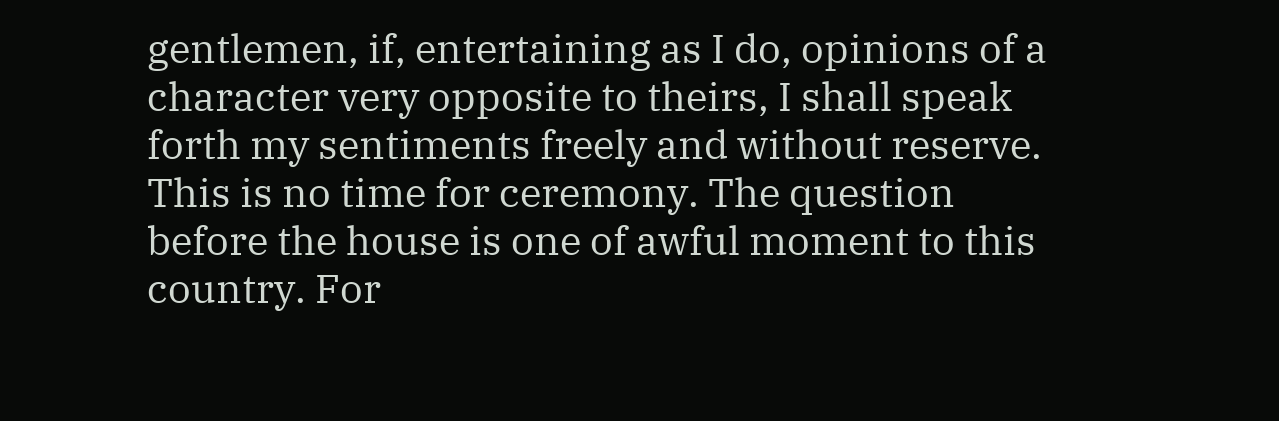gentlemen, if, entertaining as I do, opinions of a character very opposite to theirs, I shall speak forth my sentiments freely and without reserve. This is no time for ceremony. The question before the house is one of awful moment to this country. For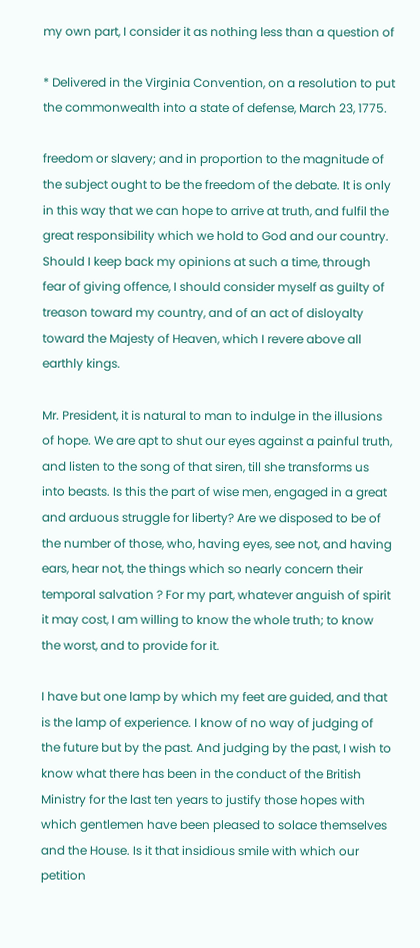my own part, I consider it as nothing less than a question of

* Delivered in the Virginia Convention, on a resolution to put the commonwealth into a state of defense, March 23, 1775.

freedom or slavery; and in proportion to the magnitude of the subject ought to be the freedom of the debate. It is only in this way that we can hope to arrive at truth, and fulfil the great responsibility which we hold to God and our country. Should I keep back my opinions at such a time, through fear of giving offence, I should consider myself as guilty of treason toward my country, and of an act of disloyalty toward the Majesty of Heaven, which I revere above all earthly kings.

Mr. President, it is natural to man to indulge in the illusions of hope. We are apt to shut our eyes against a painful truth, and listen to the song of that siren, till she transforms us into beasts. Is this the part of wise men, engaged in a great and arduous struggle for liberty? Are we disposed to be of the number of those, who, having eyes, see not, and having ears, hear not, the things which so nearly concern their temporal salvation ? For my part, whatever anguish of spirit it may cost, I am willing to know the whole truth; to know the worst, and to provide for it.

I have but one lamp by which my feet are guided, and that is the lamp of experience. I know of no way of judging of the future but by the past. And judging by the past, I wish to know what there has been in the conduct of the British Ministry for the last ten years to justify those hopes with which gentlemen have been pleased to solace themselves and the House. Is it that insidious smile with which our petition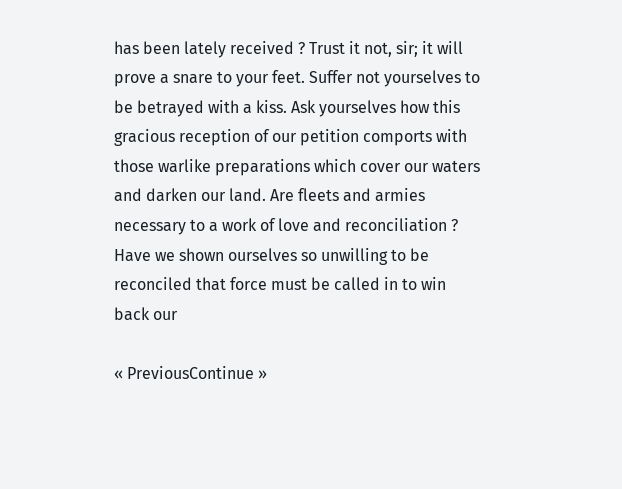has been lately received ? Trust it not, sir; it will prove a snare to your feet. Suffer not yourselves to be betrayed with a kiss. Ask yourselves how this gracious reception of our petition comports with those warlike preparations which cover our waters and darken our land. Are fleets and armies necessary to a work of love and reconciliation ? Have we shown ourselves so unwilling to be reconciled that force must be called in to win back our

« PreviousContinue »